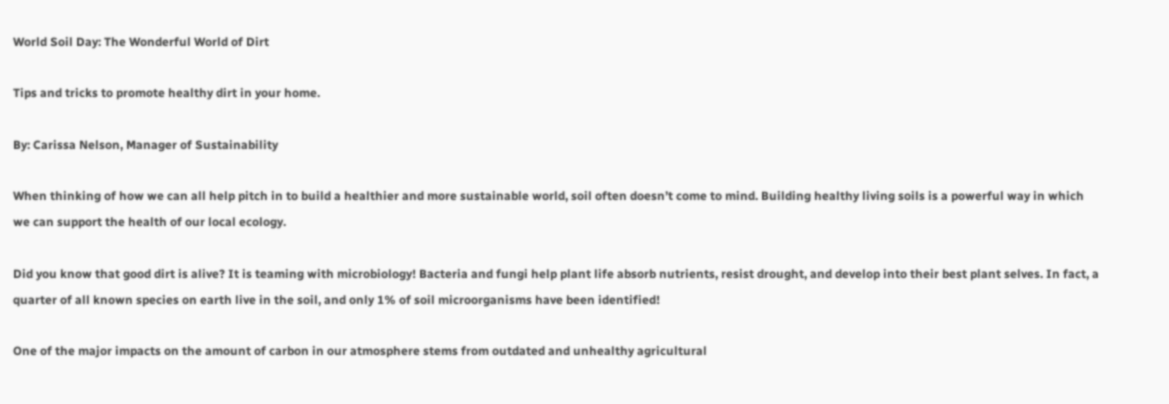World Soil Day: The Wonderful World of Dirt

Tips and tricks to promote healthy dirt in your home.

By: Carissa Nelson, Manager of Sustainability

When thinking of how we can all help pitch in to build a healthier and more sustainable world, soil often doesn’t come to mind. Building healthy living soils is a powerful way in which we can support the health of our local ecology.

Did you know that good dirt is alive? It is teaming with microbiology! Bacteria and fungi help plant life absorb nutrients, resist drought, and develop into their best plant selves. In fact, a quarter of all known species on earth live in the soil, and only 1% of soil microorganisms have been identified!

One of the major impacts on the amount of carbon in our atmosphere stems from outdated and unhealthy agricultural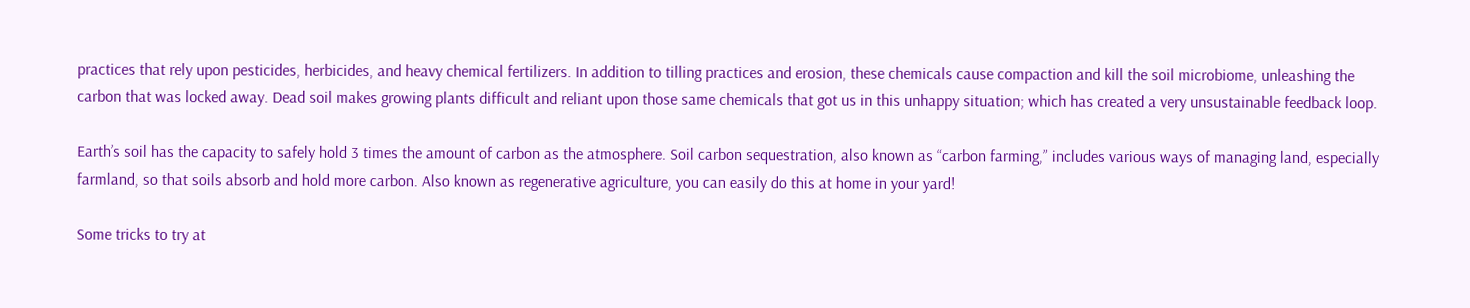practices that rely upon pesticides, herbicides, and heavy chemical fertilizers. In addition to tilling practices and erosion, these chemicals cause compaction and kill the soil microbiome, unleashing the carbon that was locked away. Dead soil makes growing plants difficult and reliant upon those same chemicals that got us in this unhappy situation; which has created a very unsustainable feedback loop.

Earth’s soil has the capacity to safely hold 3 times the amount of carbon as the atmosphere. Soil carbon sequestration, also known as “carbon farming,” includes various ways of managing land, especially farmland, so that soils absorb and hold more carbon. Also known as regenerative agriculture, you can easily do this at home in your yard!

Some tricks to try at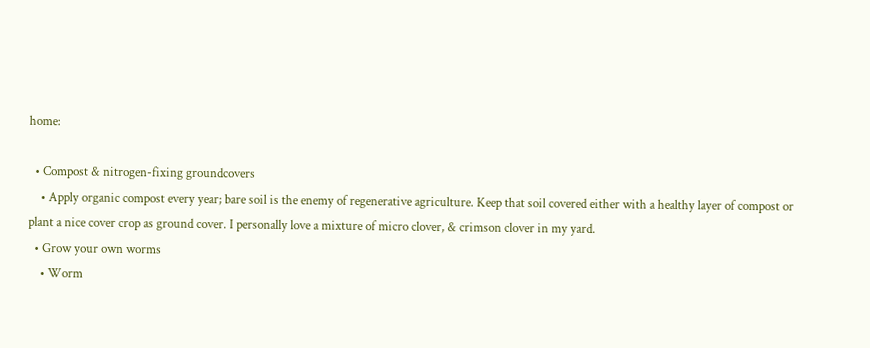home:

  • Compost & nitrogen-fixing groundcovers
    • Apply organic compost every year; bare soil is the enemy of regenerative agriculture. Keep that soil covered either with a healthy layer of compost or plant a nice cover crop as ground cover. I personally love a mixture of micro clover, & crimson clover in my yard.
  • Grow your own worms
    • Worm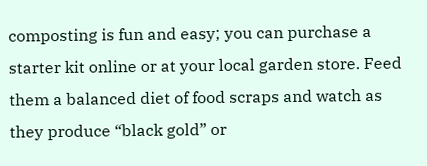composting is fun and easy; you can purchase a starter kit online or at your local garden store. Feed them a balanced diet of food scraps and watch as they produce “black gold” or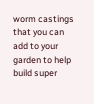worm castings that you can add to your garden to help build super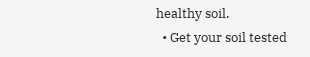healthy soil.
  • Get your soil tested